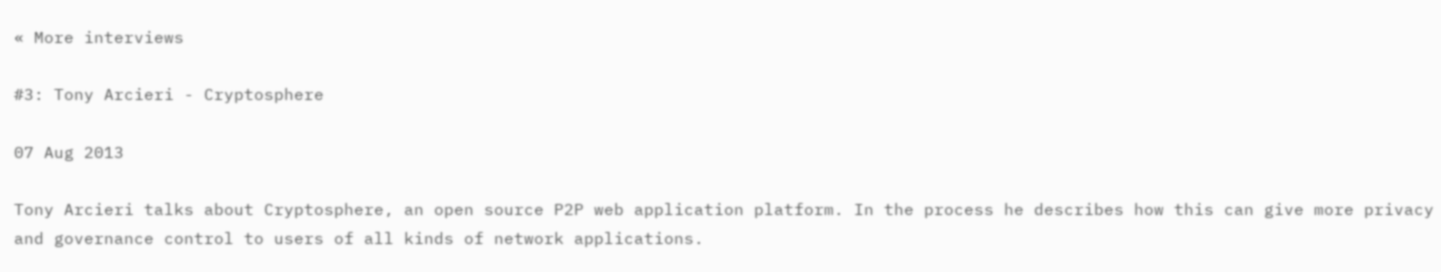« More interviews

#3: Tony Arcieri - Cryptosphere

07 Aug 2013

Tony Arcieri talks about Cryptosphere, an open source P2P web application platform. In the process he describes how this can give more privacy and governance control to users of all kinds of network applications.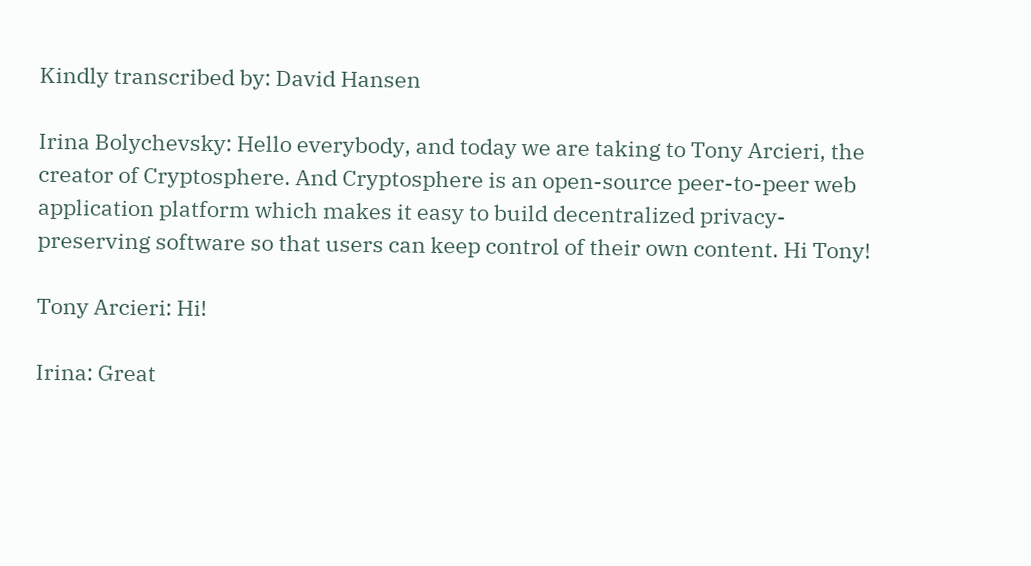Kindly transcribed by: David Hansen

Irina Bolychevsky: Hello everybody, and today we are taking to Tony Arcieri, the creator of Cryptosphere. And Cryptosphere is an open-source peer-to-peer web application platform which makes it easy to build decentralized privacy-preserving software so that users can keep control of their own content. Hi Tony!

Tony Arcieri: Hi!

Irina: Great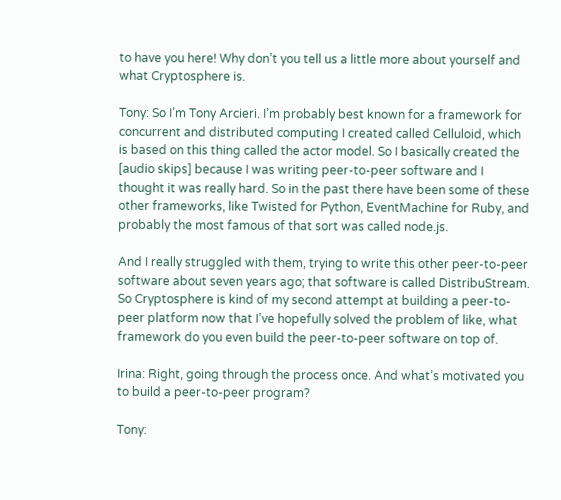to have you here! Why don’t you tell us a little more about yourself and what Cryptosphere is.

Tony: So I’m Tony Arcieri. I’m probably best known for a framework for concurrent and distributed computing I created called Celluloid, which is based on this thing called the actor model. So I basically created the [audio skips] because I was writing peer-to-peer software and I thought it was really hard. So in the past there have been some of these other frameworks, like Twisted for Python, EventMachine for Ruby, and probably the most famous of that sort was called node.js.

And I really struggled with them, trying to write this other peer-to-peer software about seven years ago; that software is called DistribuStream. So Cryptosphere is kind of my second attempt at building a peer-to-peer platform now that I’ve hopefully solved the problem of like, what framework do you even build the peer-to-peer software on top of.

Irina: Right, going through the process once. And what’s motivated you to build a peer-to-peer program?

Tony: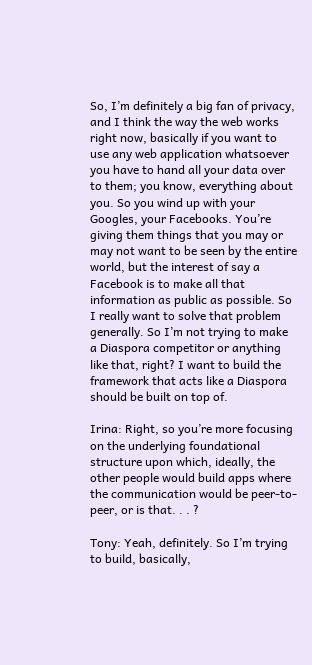So, I’m definitely a big fan of privacy, and I think the way the web works right now, basically if you want to use any web application whatsoever you have to hand all your data over to them; you know, everything about you. So you wind up with your Googles, your Facebooks. You’re giving them things that you may or may not want to be seen by the entire world, but the interest of say a Facebook is to make all that information as public as possible. So I really want to solve that problem generally. So I’m not trying to make a Diaspora competitor or anything like that, right? I want to build the framework that acts like a Diaspora should be built on top of.

Irina: Right, so you’re more focusing on the underlying foundational structure upon which, ideally, the other people would build apps where the communication would be peer-to-peer, or is that. . . ?

Tony: Yeah, definitely. So I’m trying to build, basically,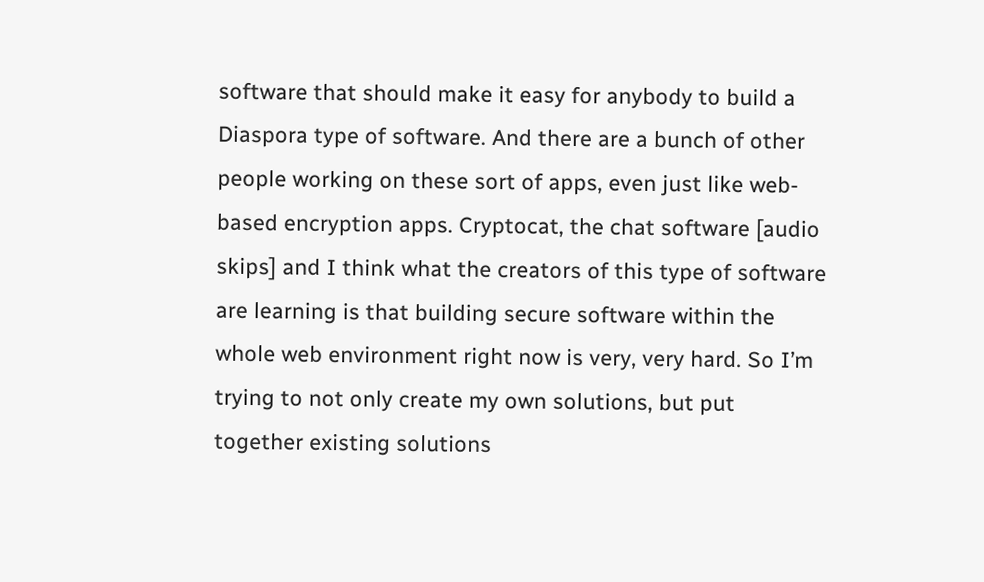software that should make it easy for anybody to build a Diaspora type of software. And there are a bunch of other people working on these sort of apps, even just like web-based encryption apps. Cryptocat, the chat software [audio skips] and I think what the creators of this type of software are learning is that building secure software within the whole web environment right now is very, very hard. So I’m trying to not only create my own solutions, but put together existing solutions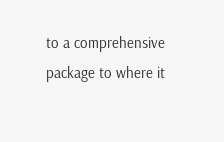to a comprehensive package to where it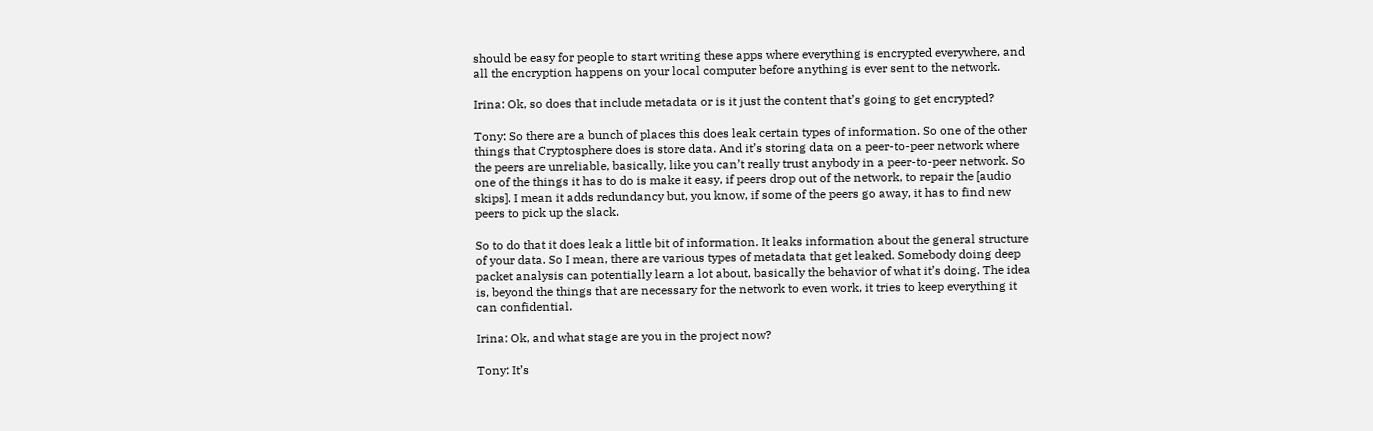should be easy for people to start writing these apps where everything is encrypted everywhere, and all the encryption happens on your local computer before anything is ever sent to the network.

Irina: Ok, so does that include metadata or is it just the content that’s going to get encrypted?

Tony: So there are a bunch of places this does leak certain types of information. So one of the other things that Cryptosphere does is store data. And it’s storing data on a peer-to-peer network where the peers are unreliable, basically, like you can’t really trust anybody in a peer-to-peer network. So one of the things it has to do is make it easy, if peers drop out of the network, to repair the [audio skips]. I mean it adds redundancy but, you know, if some of the peers go away, it has to find new peers to pick up the slack.

So to do that it does leak a little bit of information. It leaks information about the general structure of your data. So I mean, there are various types of metadata that get leaked. Somebody doing deep packet analysis can potentially learn a lot about, basically the behavior of what it’s doing. The idea is, beyond the things that are necessary for the network to even work, it tries to keep everything it can confidential.

Irina: Ok, and what stage are you in the project now?

Tony: It’s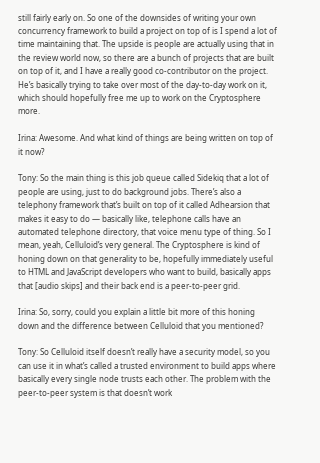still fairly early on. So one of the downsides of writing your own concurrency framework to build a project on top of is I spend a lot of time maintaining that. The upside is people are actually using that in the review world now, so there are a bunch of projects that are built on top of it, and I have a really good co-contributor on the project. He’s basically trying to take over most of the day-to-day work on it, which should hopefully free me up to work on the Cryptosphere more.

Irina: Awesome. And what kind of things are being written on top of it now?

Tony: So the main thing is this job queue called Sidekiq that a lot of people are using, just to do background jobs. There’s also a telephony framework that’s built on top of it called Adhearsion that makes it easy to do — basically like, telephone calls have an automated telephone directory, that voice menu type of thing. So I mean, yeah, Celluloid’s very general. The Cryptosphere is kind of honing down on that generality to be, hopefully immediately useful to HTML and JavaScript developers who want to build, basically apps that [audio skips] and their back end is a peer-to-peer grid.

Irina: So, sorry, could you explain a little bit more of this honing down and the difference between Celluloid that you mentioned?

Tony: So Celluloid itself doesn’t really have a security model, so you can use it in what’s called a trusted environment to build apps where basically every single node trusts each other. The problem with the peer-to-peer system is that doesn’t work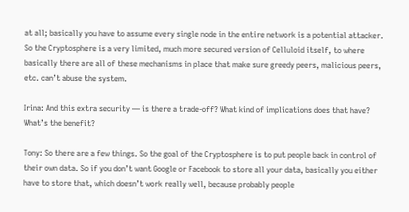at all; basically you have to assume every single node in the entire network is a potential attacker. So the Cryptosphere is a very limited, much more secured version of Celluloid itself, to where basically there are all of these mechanisms in place that make sure greedy peers, malicious peers, etc. can’t abuse the system.

Irina: And this extra security — is there a trade-off? What kind of implications does that have? What’s the benefit?

Tony: So there are a few things. So the goal of the Cryptosphere is to put people back in control of their own data. So if you don’t want Google or Facebook to store all your data, basically you either have to store that, which doesn’t work really well, because probably people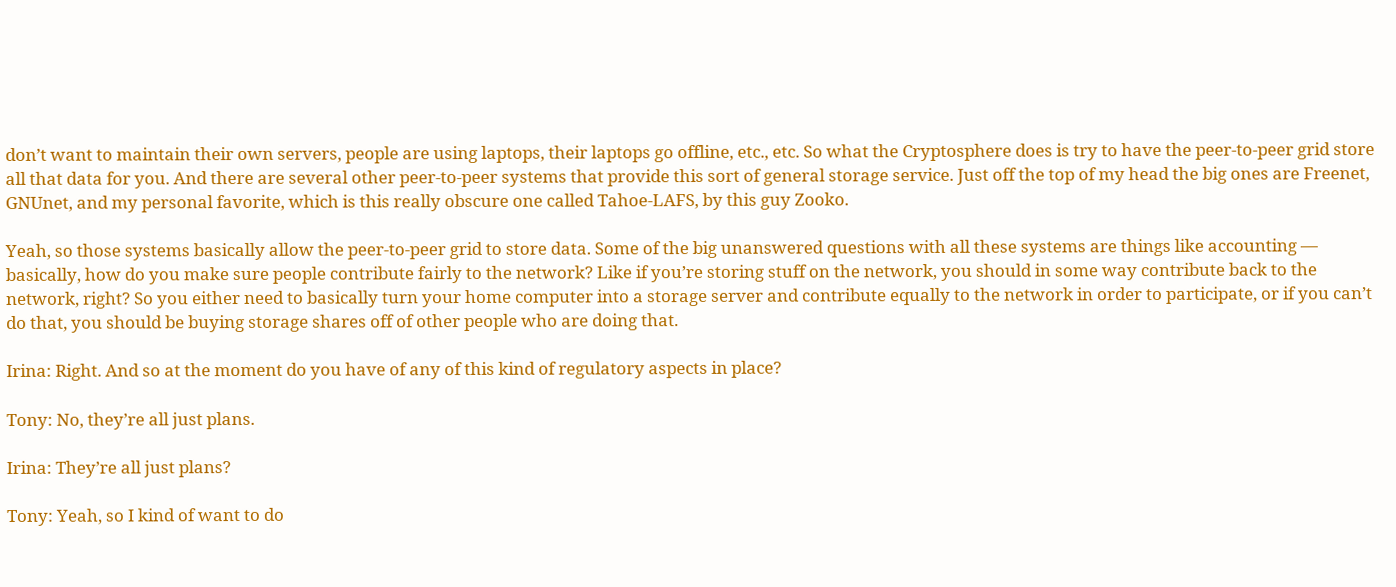don’t want to maintain their own servers, people are using laptops, their laptops go offline, etc., etc. So what the Cryptosphere does is try to have the peer-to-peer grid store all that data for you. And there are several other peer-to-peer systems that provide this sort of general storage service. Just off the top of my head the big ones are Freenet, GNUnet, and my personal favorite, which is this really obscure one called Tahoe-LAFS, by this guy Zooko.

Yeah, so those systems basically allow the peer-to-peer grid to store data. Some of the big unanswered questions with all these systems are things like accounting — basically, how do you make sure people contribute fairly to the network? Like if you’re storing stuff on the network, you should in some way contribute back to the network, right? So you either need to basically turn your home computer into a storage server and contribute equally to the network in order to participate, or if you can’t do that, you should be buying storage shares off of other people who are doing that.

Irina: Right. And so at the moment do you have of any of this kind of regulatory aspects in place?

Tony: No, they’re all just plans.

Irina: They’re all just plans?

Tony: Yeah, so I kind of want to do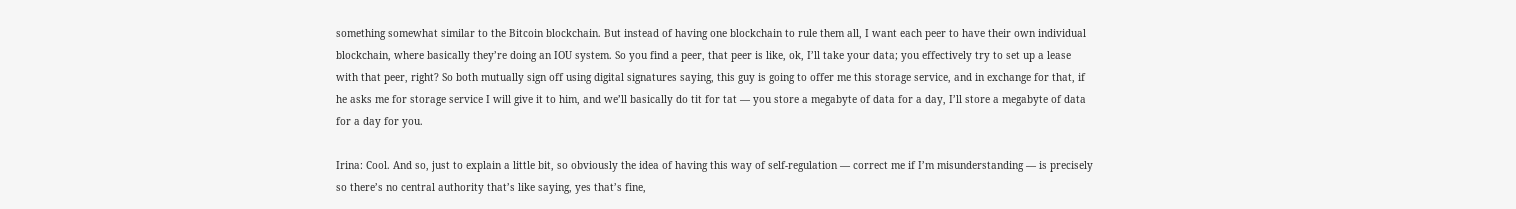something somewhat similar to the Bitcoin blockchain. But instead of having one blockchain to rule them all, I want each peer to have their own individual blockchain, where basically they’re doing an IOU system. So you find a peer, that peer is like, ok, I’ll take your data; you effectively try to set up a lease with that peer, right? So both mutually sign off using digital signatures saying, this guy is going to offer me this storage service, and in exchange for that, if he asks me for storage service I will give it to him, and we’ll basically do tit for tat — you store a megabyte of data for a day, I’ll store a megabyte of data for a day for you.

Irina: Cool. And so, just to explain a little bit, so obviously the idea of having this way of self-regulation — correct me if I’m misunderstanding — is precisely so there’s no central authority that’s like saying, yes that’s fine,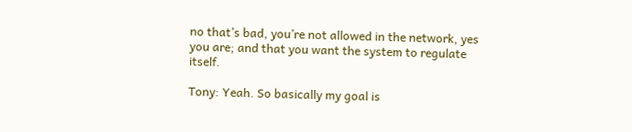no that’s bad, you’re not allowed in the network, yes you are; and that you want the system to regulate itself.

Tony: Yeah. So basically my goal is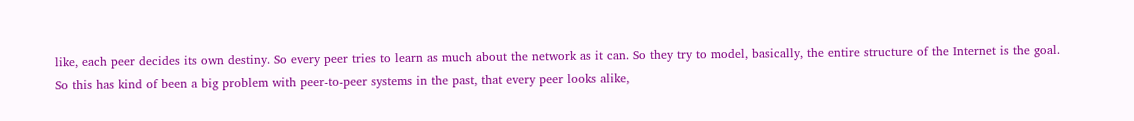like, each peer decides its own destiny. So every peer tries to learn as much about the network as it can. So they try to model, basically, the entire structure of the Internet is the goal. So this has kind of been a big problem with peer-to-peer systems in the past, that every peer looks alike,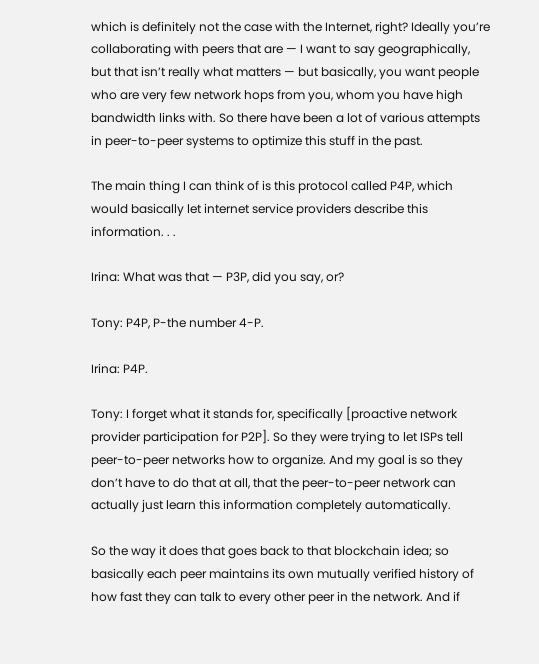which is definitely not the case with the Internet, right? Ideally you’re collaborating with peers that are — I want to say geographically, but that isn’t really what matters — but basically, you want people who are very few network hops from you, whom you have high bandwidth links with. So there have been a lot of various attempts in peer-to-peer systems to optimize this stuff in the past.

The main thing I can think of is this protocol called P4P, which would basically let internet service providers describe this information. . .

Irina: What was that — P3P, did you say, or?

Tony: P4P, P-the number 4-P.

Irina: P4P.

Tony: I forget what it stands for, specifically [proactive network provider participation for P2P]. So they were trying to let ISPs tell peer-to-peer networks how to organize. And my goal is so they don’t have to do that at all, that the peer-to-peer network can actually just learn this information completely automatically.

So the way it does that goes back to that blockchain idea; so basically each peer maintains its own mutually verified history of how fast they can talk to every other peer in the network. And if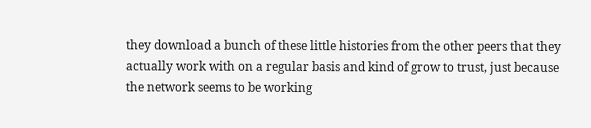they download a bunch of these little histories from the other peers that they actually work with on a regular basis and kind of grow to trust, just because the network seems to be working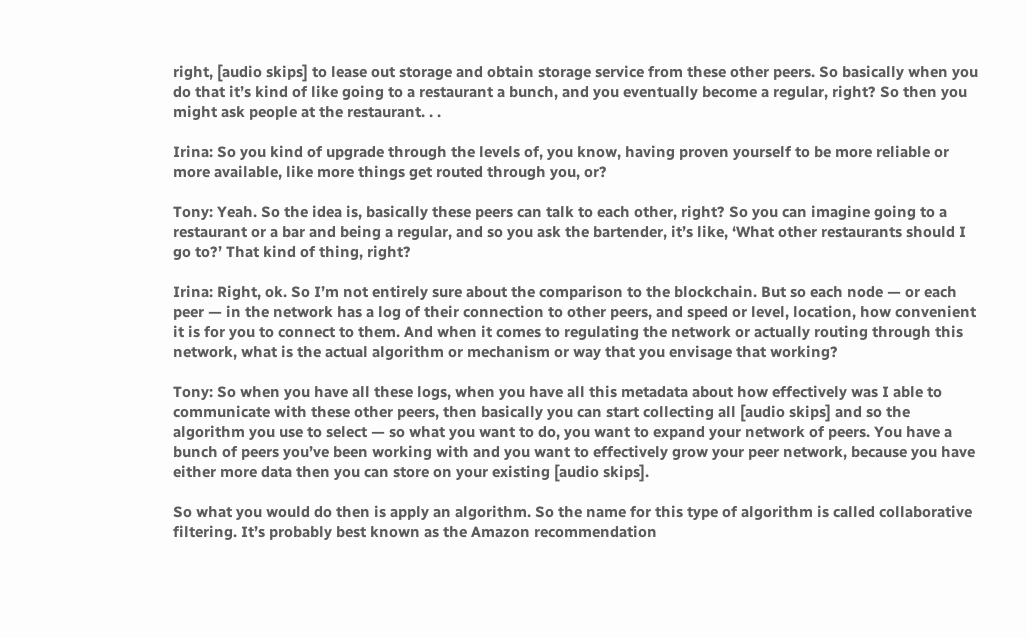right, [audio skips] to lease out storage and obtain storage service from these other peers. So basically when you do that it’s kind of like going to a restaurant a bunch, and you eventually become a regular, right? So then you might ask people at the restaurant. . .

Irina: So you kind of upgrade through the levels of, you know, having proven yourself to be more reliable or more available, like more things get routed through you, or?

Tony: Yeah. So the idea is, basically these peers can talk to each other, right? So you can imagine going to a restaurant or a bar and being a regular, and so you ask the bartender, it’s like, ‘What other restaurants should I go to?’ That kind of thing, right?

Irina: Right, ok. So I’m not entirely sure about the comparison to the blockchain. But so each node — or each peer — in the network has a log of their connection to other peers, and speed or level, location, how convenient it is for you to connect to them. And when it comes to regulating the network or actually routing through this network, what is the actual algorithm or mechanism or way that you envisage that working?

Tony: So when you have all these logs, when you have all this metadata about how effectively was I able to communicate with these other peers, then basically you can start collecting all [audio skips] and so the algorithm you use to select — so what you want to do, you want to expand your network of peers. You have a bunch of peers you’ve been working with and you want to effectively grow your peer network, because you have either more data then you can store on your existing [audio skips].

So what you would do then is apply an algorithm. So the name for this type of algorithm is called collaborative filtering. It’s probably best known as the Amazon recommendation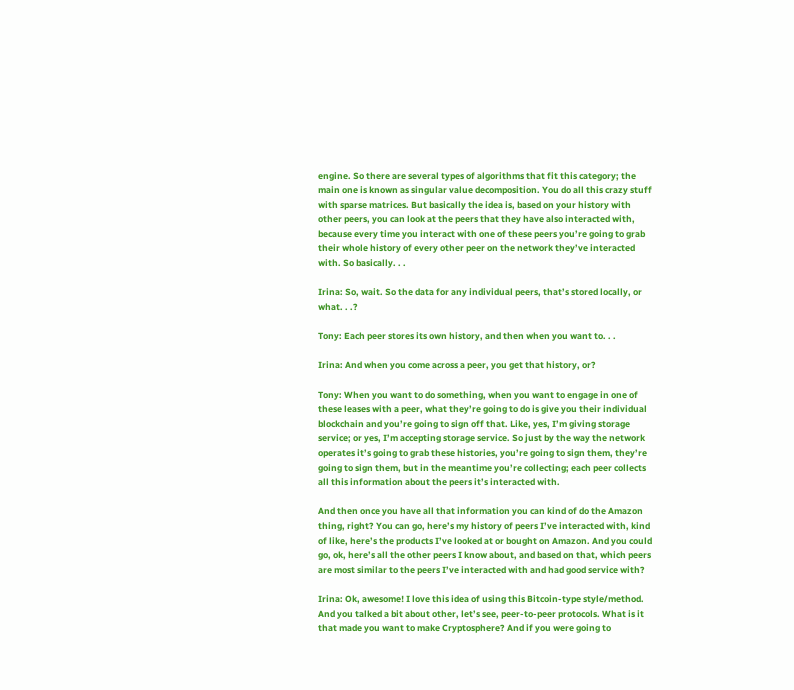engine. So there are several types of algorithms that fit this category; the main one is known as singular value decomposition. You do all this crazy stuff with sparse matrices. But basically the idea is, based on your history with other peers, you can look at the peers that they have also interacted with, because every time you interact with one of these peers you’re going to grab their whole history of every other peer on the network they’ve interacted with. So basically. . .

Irina: So, wait. So the data for any individual peers, that’s stored locally, or what. . .?

Tony: Each peer stores its own history, and then when you want to. . .

Irina: And when you come across a peer, you get that history, or?

Tony: When you want to do something, when you want to engage in one of these leases with a peer, what they’re going to do is give you their individual blockchain and you’re going to sign off that. Like, yes, I’m giving storage service; or yes, I’m accepting storage service. So just by the way the network operates it’s going to grab these histories, you’re going to sign them, they’re going to sign them, but in the meantime you’re collecting; each peer collects all this information about the peers it’s interacted with.

And then once you have all that information you can kind of do the Amazon thing, right? You can go, here’s my history of peers I’ve interacted with, kind of like, here’s the products I’ve looked at or bought on Amazon. And you could go, ok, here’s all the other peers I know about, and based on that, which peers are most similar to the peers I’ve interacted with and had good service with?

Irina: Ok, awesome! I love this idea of using this Bitcoin-type style/method. And you talked a bit about other, let’s see, peer-to-peer protocols. What is it that made you want to make Cryptosphere? And if you were going to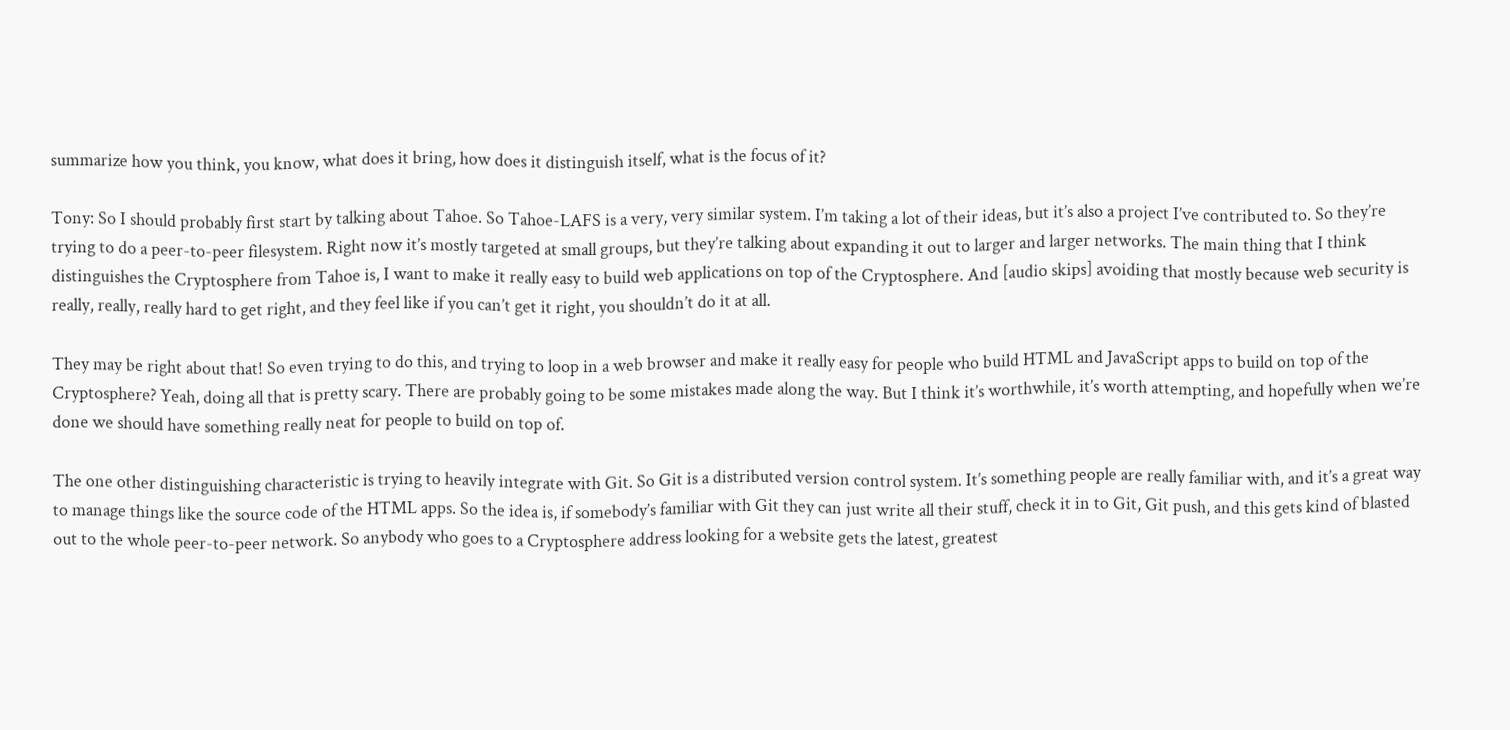summarize how you think, you know, what does it bring, how does it distinguish itself, what is the focus of it?

Tony: So I should probably first start by talking about Tahoe. So Tahoe-LAFS is a very, very similar system. I’m taking a lot of their ideas, but it’s also a project I’ve contributed to. So they’re trying to do a peer-to-peer filesystem. Right now it’s mostly targeted at small groups, but they’re talking about expanding it out to larger and larger networks. The main thing that I think distinguishes the Cryptosphere from Tahoe is, I want to make it really easy to build web applications on top of the Cryptosphere. And [audio skips] avoiding that mostly because web security is really, really, really hard to get right, and they feel like if you can’t get it right, you shouldn’t do it at all.

They may be right about that! So even trying to do this, and trying to loop in a web browser and make it really easy for people who build HTML and JavaScript apps to build on top of the Cryptosphere? Yeah, doing all that is pretty scary. There are probably going to be some mistakes made along the way. But I think it’s worthwhile, it’s worth attempting, and hopefully when we’re done we should have something really neat for people to build on top of.

The one other distinguishing characteristic is trying to heavily integrate with Git. So Git is a distributed version control system. It’s something people are really familiar with, and it’s a great way to manage things like the source code of the HTML apps. So the idea is, if somebody’s familiar with Git they can just write all their stuff, check it in to Git, Git push, and this gets kind of blasted out to the whole peer-to-peer network. So anybody who goes to a Cryptosphere address looking for a website gets the latest, greatest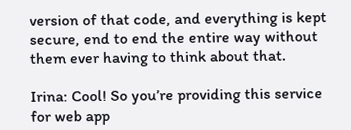version of that code, and everything is kept secure, end to end the entire way without them ever having to think about that.

Irina: Cool! So you’re providing this service for web app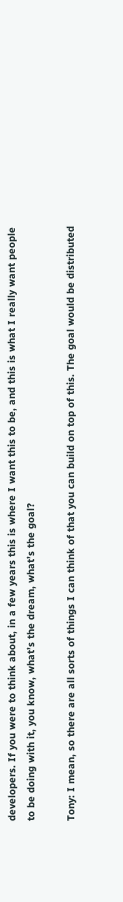developers. If you were to think about, in a few years this is where I want this to be, and this is what I really want people to be doing with it, you know, what’s the dream, what’s the goal?

Tony: I mean, so there are all sorts of things I can think of that you can build on top of this. The goal would be distributed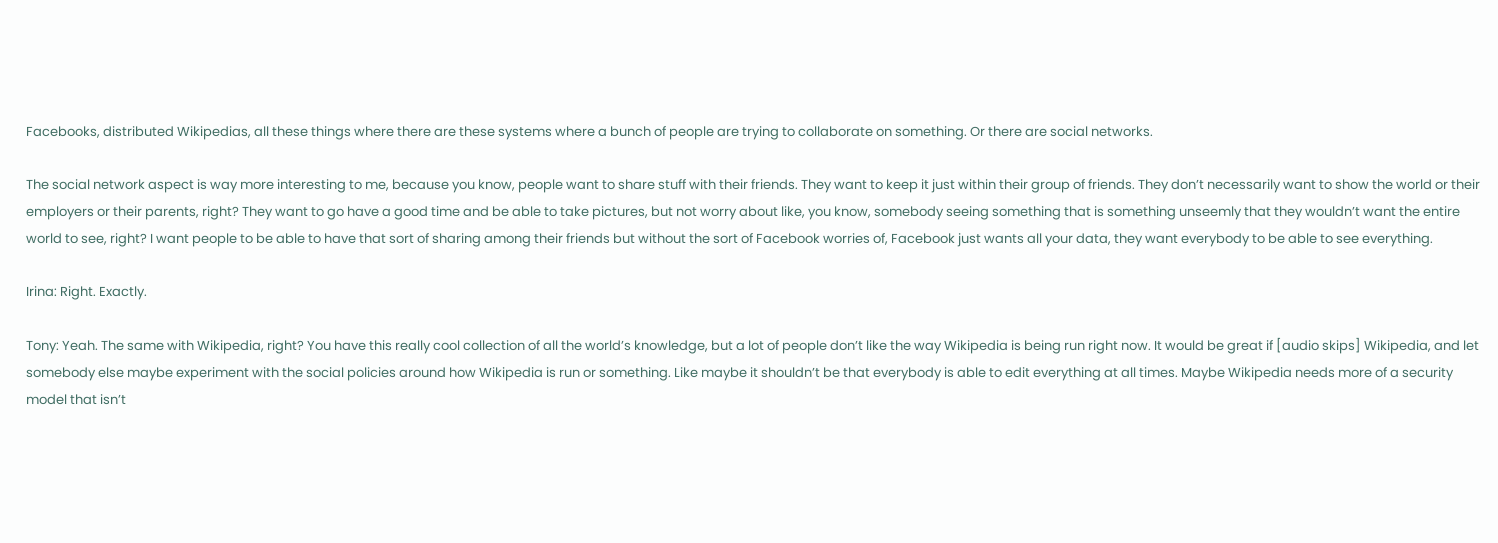Facebooks, distributed Wikipedias, all these things where there are these systems where a bunch of people are trying to collaborate on something. Or there are social networks.

The social network aspect is way more interesting to me, because you know, people want to share stuff with their friends. They want to keep it just within their group of friends. They don’t necessarily want to show the world or their employers or their parents, right? They want to go have a good time and be able to take pictures, but not worry about like, you know, somebody seeing something that is something unseemly that they wouldn’t want the entire world to see, right? I want people to be able to have that sort of sharing among their friends but without the sort of Facebook worries of, Facebook just wants all your data, they want everybody to be able to see everything.

Irina: Right. Exactly.

Tony: Yeah. The same with Wikipedia, right? You have this really cool collection of all the world’s knowledge, but a lot of people don’t like the way Wikipedia is being run right now. It would be great if [audio skips] Wikipedia, and let somebody else maybe experiment with the social policies around how Wikipedia is run or something. Like maybe it shouldn’t be that everybody is able to edit everything at all times. Maybe Wikipedia needs more of a security model that isn’t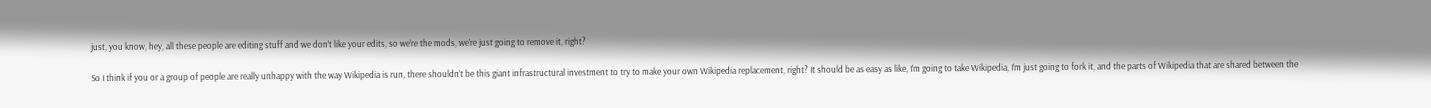just, you know, hey, all these people are editing stuff and we don’t like your edits, so we’re the mods, we’re just going to remove it, right?

So I think if you or a group of people are really unhappy with the way Wikipedia is run, there shouldn’t be this giant infrastructural investment to try to make your own Wikipedia replacement, right? It should be as easy as like, I’m going to take Wikipedia, I’m just going to fork it, and the parts of Wikipedia that are shared between the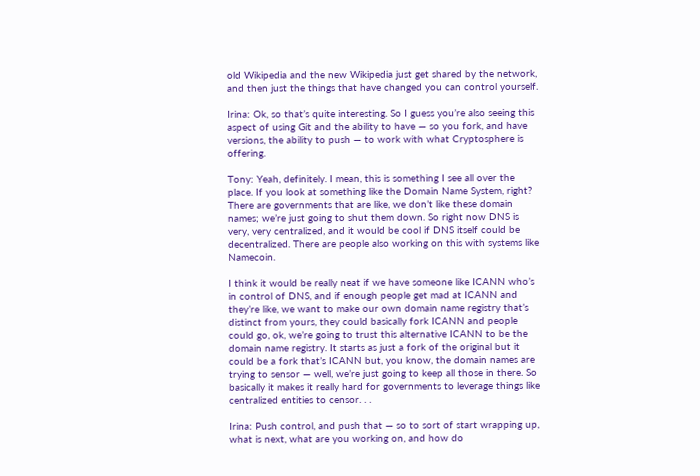old Wikipedia and the new Wikipedia just get shared by the network, and then just the things that have changed you can control yourself.

Irina: Ok, so that’s quite interesting. So I guess you’re also seeing this aspect of using Git and the ability to have — so you fork, and have versions, the ability to push — to work with what Cryptosphere is offering.

Tony: Yeah, definitely. I mean, this is something I see all over the place. If you look at something like the Domain Name System, right? There are governments that are like, we don’t like these domain names; we’re just going to shut them down. So right now DNS is very, very centralized, and it would be cool if DNS itself could be decentralized. There are people also working on this with systems like Namecoin.

I think it would be really neat if we have someone like ICANN who’s in control of DNS, and if enough people get mad at ICANN and they’re like, we want to make our own domain name registry that’s distinct from yours, they could basically fork ICANN and people could go, ok, we’re going to trust this alternative ICANN to be the domain name registry. It starts as just a fork of the original but it could be a fork that’s ICANN but, you know, the domain names are trying to sensor — well, we’re just going to keep all those in there. So basically it makes it really hard for governments to leverage things like centralized entities to censor. . .

Irina: Push control, and push that — so to sort of start wrapping up, what is next, what are you working on, and how do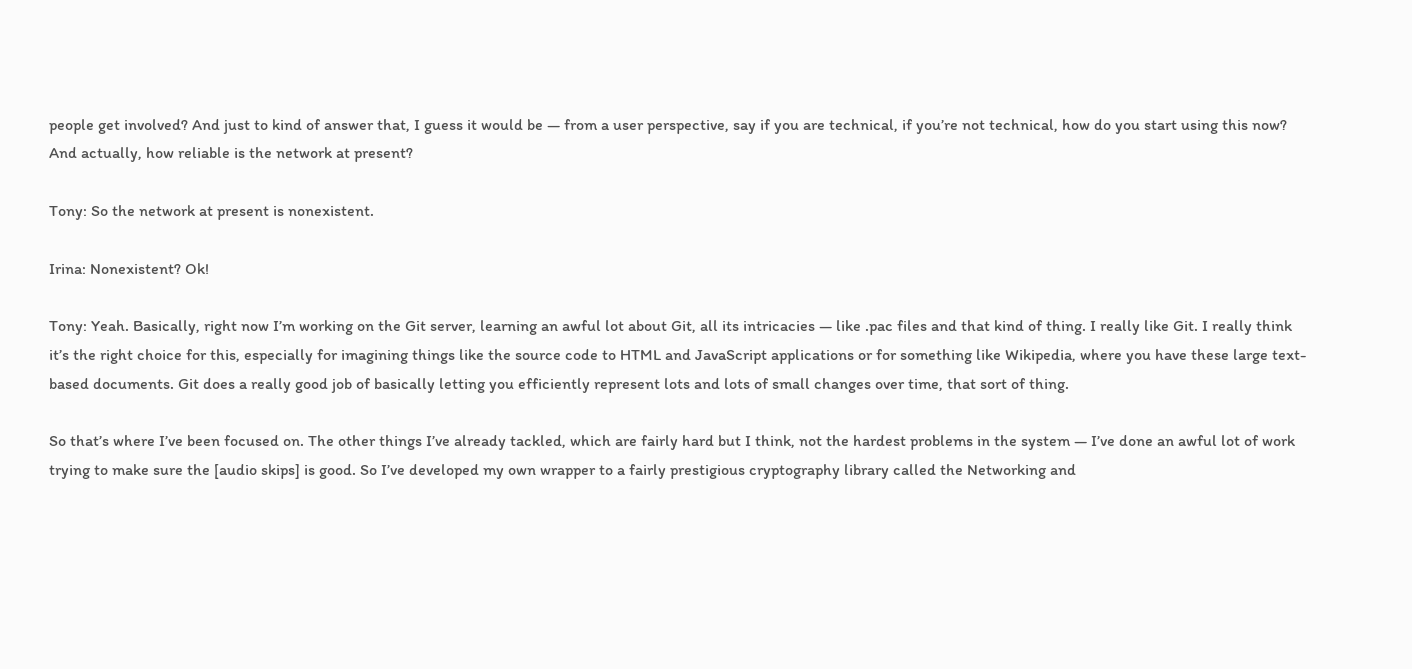people get involved? And just to kind of answer that, I guess it would be — from a user perspective, say if you are technical, if you’re not technical, how do you start using this now? And actually, how reliable is the network at present?

Tony: So the network at present is nonexistent.

Irina: Nonexistent? Ok!

Tony: Yeah. Basically, right now I’m working on the Git server, learning an awful lot about Git, all its intricacies — like .pac files and that kind of thing. I really like Git. I really think it’s the right choice for this, especially for imagining things like the source code to HTML and JavaScript applications or for something like Wikipedia, where you have these large text-based documents. Git does a really good job of basically letting you efficiently represent lots and lots of small changes over time, that sort of thing.

So that’s where I’ve been focused on. The other things I’ve already tackled, which are fairly hard but I think, not the hardest problems in the system — I’ve done an awful lot of work trying to make sure the [audio skips] is good. So I’ve developed my own wrapper to a fairly prestigious cryptography library called the Networking and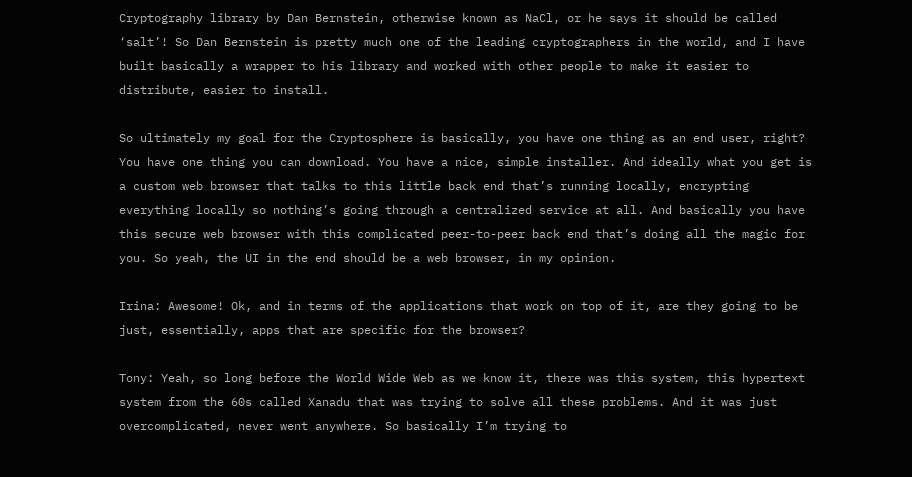Cryptography library by Dan Bernstein, otherwise known as NaCl, or he says it should be called ‘salt’! So Dan Bernstein is pretty much one of the leading cryptographers in the world, and I have built basically a wrapper to his library and worked with other people to make it easier to distribute, easier to install.

So ultimately my goal for the Cryptosphere is basically, you have one thing as an end user, right? You have one thing you can download. You have a nice, simple installer. And ideally what you get is a custom web browser that talks to this little back end that’s running locally, encrypting everything locally so nothing’s going through a centralized service at all. And basically you have this secure web browser with this complicated peer-to-peer back end that’s doing all the magic for you. So yeah, the UI in the end should be a web browser, in my opinion.

Irina: Awesome! Ok, and in terms of the applications that work on top of it, are they going to be just, essentially, apps that are specific for the browser?

Tony: Yeah, so long before the World Wide Web as we know it, there was this system, this hypertext system from the 60s called Xanadu that was trying to solve all these problems. And it was just overcomplicated, never went anywhere. So basically I’m trying to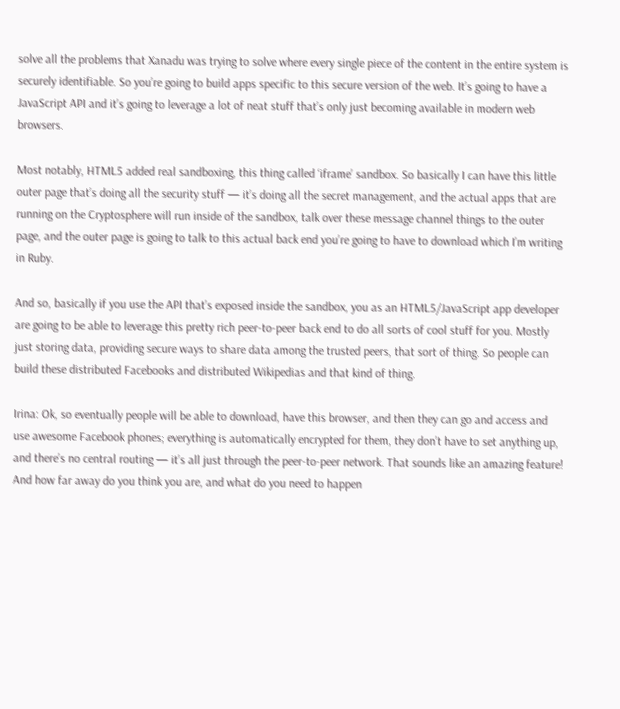solve all the problems that Xanadu was trying to solve where every single piece of the content in the entire system is securely identifiable. So you’re going to build apps specific to this secure version of the web. It’s going to have a JavaScript API and it’s going to leverage a lot of neat stuff that’s only just becoming available in modern web browsers.

Most notably, HTML5 added real sandboxing, this thing called ‘iframe’ sandbox. So basically I can have this little outer page that’s doing all the security stuff — it’s doing all the secret management, and the actual apps that are running on the Cryptosphere will run inside of the sandbox, talk over these message channel things to the outer page, and the outer page is going to talk to this actual back end you’re going to have to download which I’m writing in Ruby.

And so, basically if you use the API that’s exposed inside the sandbox, you as an HTML5/JavaScript app developer are going to be able to leverage this pretty rich peer-to-peer back end to do all sorts of cool stuff for you. Mostly just storing data, providing secure ways to share data among the trusted peers, that sort of thing. So people can build these distributed Facebooks and distributed Wikipedias and that kind of thing.

Irina: Ok, so eventually people will be able to download, have this browser, and then they can go and access and use awesome Facebook phones; everything is automatically encrypted for them, they don’t have to set anything up, and there’s no central routing — it’s all just through the peer-to-peer network. That sounds like an amazing feature! And how far away do you think you are, and what do you need to happen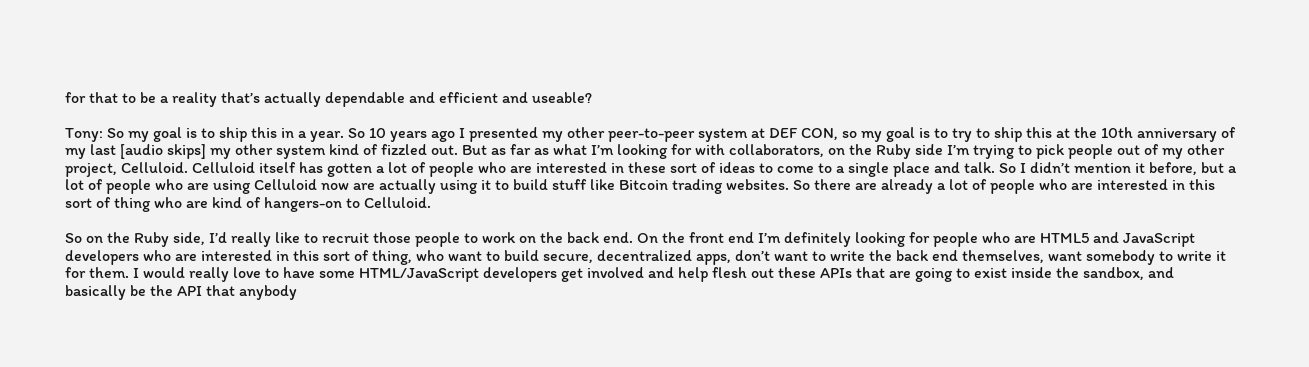for that to be a reality that’s actually dependable and efficient and useable?

Tony: So my goal is to ship this in a year. So 10 years ago I presented my other peer-to-peer system at DEF CON, so my goal is to try to ship this at the 10th anniversary of my last [audio skips] my other system kind of fizzled out. But as far as what I’m looking for with collaborators, on the Ruby side I’m trying to pick people out of my other project, Celluloid. Celluloid itself has gotten a lot of people who are interested in these sort of ideas to come to a single place and talk. So I didn’t mention it before, but a lot of people who are using Celluloid now are actually using it to build stuff like Bitcoin trading websites. So there are already a lot of people who are interested in this sort of thing who are kind of hangers-on to Celluloid.

So on the Ruby side, I’d really like to recruit those people to work on the back end. On the front end I’m definitely looking for people who are HTML5 and JavaScript developers who are interested in this sort of thing, who want to build secure, decentralized apps, don’t want to write the back end themselves, want somebody to write it for them. I would really love to have some HTML/JavaScript developers get involved and help flesh out these APIs that are going to exist inside the sandbox, and basically be the API that anybody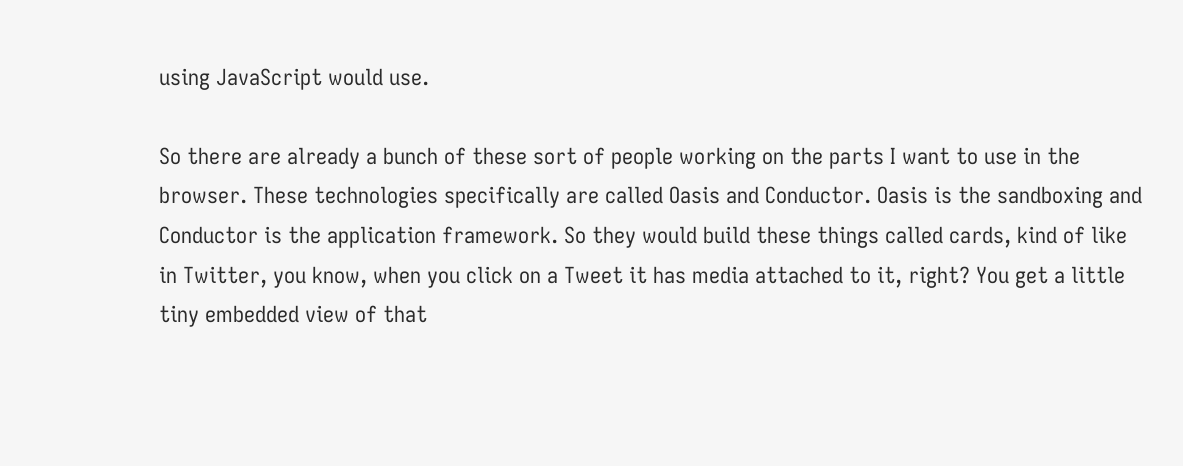using JavaScript would use.

So there are already a bunch of these sort of people working on the parts I want to use in the browser. These technologies specifically are called Oasis and Conductor. Oasis is the sandboxing and Conductor is the application framework. So they would build these things called cards, kind of like in Twitter, you know, when you click on a Tweet it has media attached to it, right? You get a little tiny embedded view of that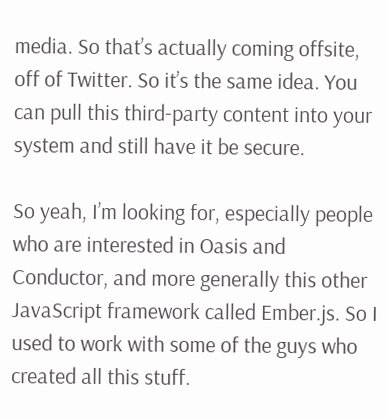media. So that’s actually coming offsite, off of Twitter. So it’s the same idea. You can pull this third-party content into your system and still have it be secure.

So yeah, I’m looking for, especially people who are interested in Oasis and Conductor, and more generally this other JavaScript framework called Ember.js. So I used to work with some of the guys who created all this stuff.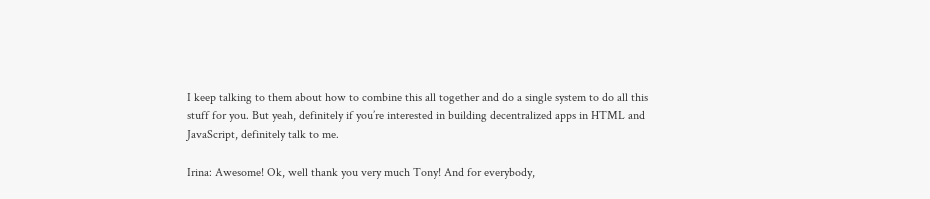I keep talking to them about how to combine this all together and do a single system to do all this stuff for you. But yeah, definitely if you’re interested in building decentralized apps in HTML and JavaScript, definitely talk to me.

Irina: Awesome! Ok, well thank you very much Tony! And for everybody,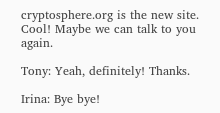cryptosphere.org is the new site. Cool! Maybe we can talk to you again.

Tony: Yeah, definitely! Thanks.

Irina: Bye bye!